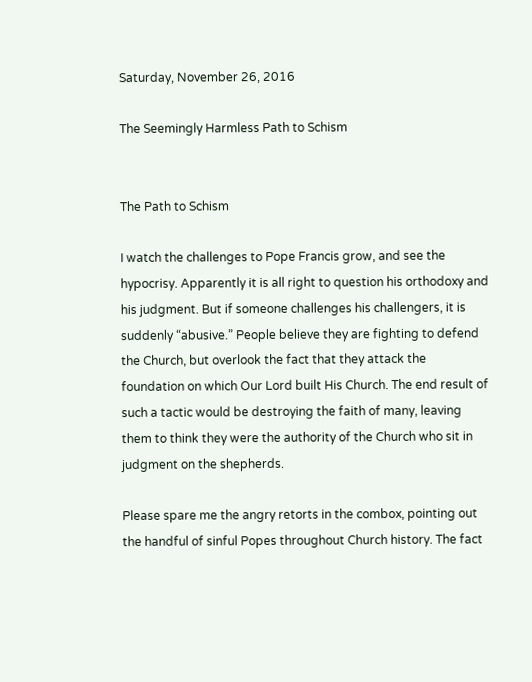Saturday, November 26, 2016

The Seemingly Harmless Path to Schism


The Path to Schism

I watch the challenges to Pope Francis grow, and see the hypocrisy. Apparently it is all right to question his orthodoxy and his judgment. But if someone challenges his challengers, it is suddenly “abusive.” People believe they are fighting to defend the Church, but overlook the fact that they attack the foundation on which Our Lord built His Church. The end result of such a tactic would be destroying the faith of many, leaving them to think they were the authority of the Church who sit in judgment on the shepherds.

Please spare me the angry retorts in the combox, pointing out the handful of sinful Popes throughout Church history. The fact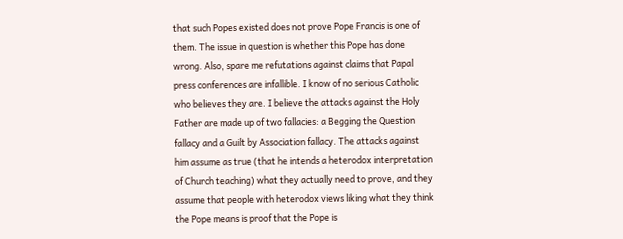that such Popes existed does not prove Pope Francis is one of them. The issue in question is whether this Pope has done wrong. Also, spare me refutations against claims that Papal press conferences are infallible. I know of no serious Catholic who believes they are. I believe the attacks against the Holy Father are made up of two fallacies: a Begging the Question fallacy and a Guilt by Association fallacy. The attacks against him assume as true (that he intends a heterodox interpretation of Church teaching) what they actually need to prove, and they assume that people with heterodox views liking what they think the Pope means is proof that the Pope is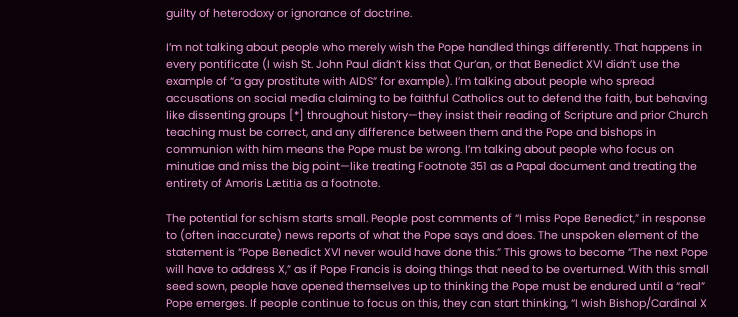guilty of heterodoxy or ignorance of doctrine.

I’m not talking about people who merely wish the Pope handled things differently. That happens in every pontificate (I wish St. John Paul didn’t kiss that Qur’an, or that Benedict XVI didn’t use the example of “a gay prostitute with AIDS” for example). I’m talking about people who spread accusations on social media claiming to be faithful Catholics out to defend the faith, but behaving like dissenting groups [*] throughout history—they insist their reading of Scripture and prior Church teaching must be correct, and any difference between them and the Pope and bishops in communion with him means the Pope must be wrong. I’m talking about people who focus on minutiae and miss the big point—like treating Footnote 351 as a Papal document and treating the entirety of Amoris Lætitia as a footnote.

The potential for schism starts small. People post comments of “I miss Pope Benedict,” in response to (often inaccurate) news reports of what the Pope says and does. The unspoken element of the statement is “Pope Benedict XVI never would have done this.” This grows to become “The next Pope will have to address X,” as if Pope Francis is doing things that need to be overturned. With this small seed sown, people have opened themselves up to thinking the Pope must be endured until a “real” Pope emerges. If people continue to focus on this, they can start thinking, “I wish Bishop/Cardinal X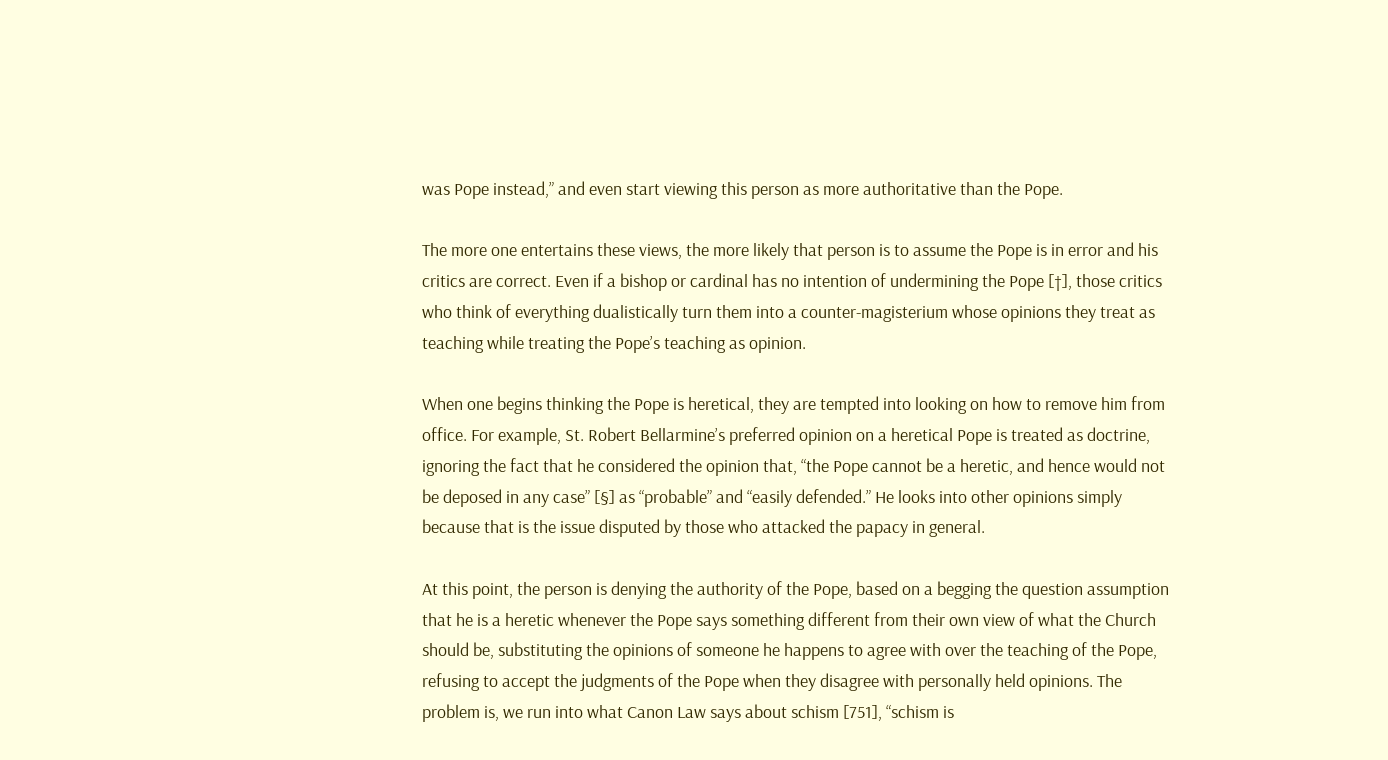was Pope instead,” and even start viewing this person as more authoritative than the Pope.

The more one entertains these views, the more likely that person is to assume the Pope is in error and his critics are correct. Even if a bishop or cardinal has no intention of undermining the Pope [†], those critics who think of everything dualistically turn them into a counter-magisterium whose opinions they treat as teaching while treating the Pope’s teaching as opinion.

When one begins thinking the Pope is heretical, they are tempted into looking on how to remove him from office. For example, St. Robert Bellarmine’s preferred opinion on a heretical Pope is treated as doctrine, ignoring the fact that he considered the opinion that, “the Pope cannot be a heretic, and hence would not be deposed in any case” [§] as “probable” and “easily defended.” He looks into other opinions simply because that is the issue disputed by those who attacked the papacy in general.

At this point, the person is denying the authority of the Pope, based on a begging the question assumption that he is a heretic whenever the Pope says something different from their own view of what the Church should be, substituting the opinions of someone he happens to agree with over the teaching of the Pope, refusing to accept the judgments of the Pope when they disagree with personally held opinions. The problem is, we run into what Canon Law says about schism [751], “schism is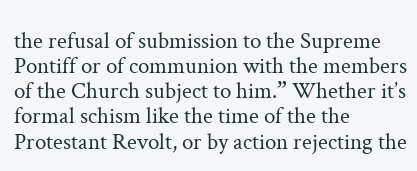the refusal of submission to the Supreme Pontiff or of communion with the members of the Church subject to him.” Whether it’s formal schism like the time of the the Protestant Revolt, or by action rejecting the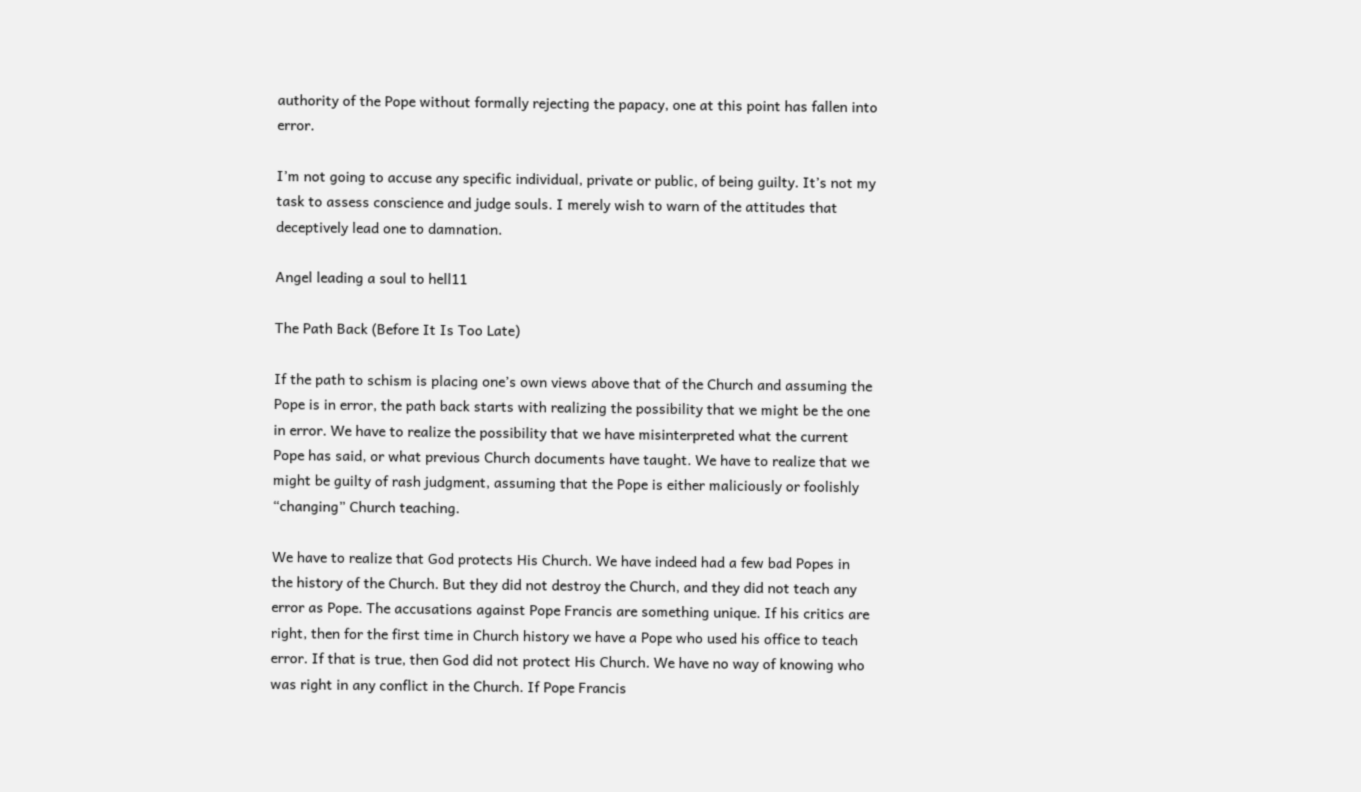authority of the Pope without formally rejecting the papacy, one at this point has fallen into error.

I’m not going to accuse any specific individual, private or public, of being guilty. It’s not my task to assess conscience and judge souls. I merely wish to warn of the attitudes that deceptively lead one to damnation.

Angel leading a soul to hell11

The Path Back (Before It Is Too Late)

If the path to schism is placing one’s own views above that of the Church and assuming the Pope is in error, the path back starts with realizing the possibility that we might be the one in error. We have to realize the possibility that we have misinterpreted what the current Pope has said, or what previous Church documents have taught. We have to realize that we might be guilty of rash judgment, assuming that the Pope is either maliciously or foolishly “changing” Church teaching.

We have to realize that God protects His Church. We have indeed had a few bad Popes in the history of the Church. But they did not destroy the Church, and they did not teach any error as Pope. The accusations against Pope Francis are something unique. If his critics are right, then for the first time in Church history we have a Pope who used his office to teach error. If that is true, then God did not protect His Church. We have no way of knowing who was right in any conflict in the Church. If Pope Francis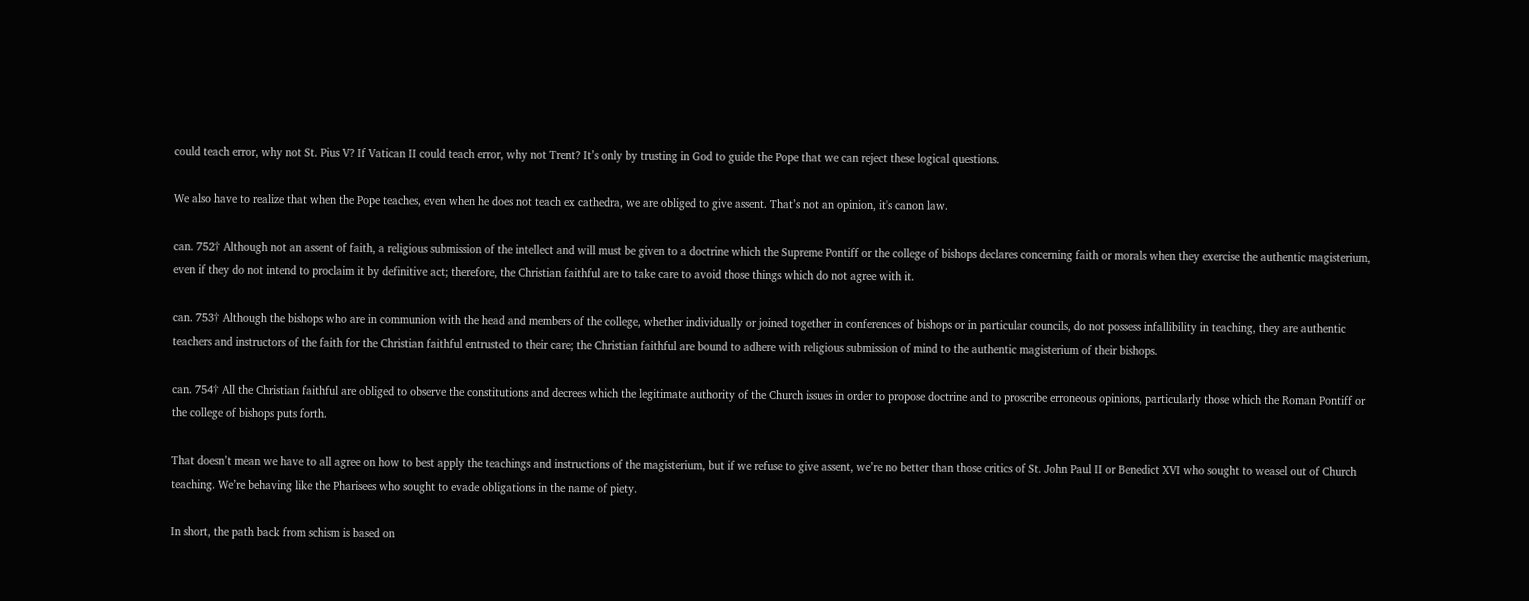could teach error, why not St. Pius V? If Vatican II could teach error, why not Trent? It’s only by trusting in God to guide the Pope that we can reject these logical questions.

We also have to realize that when the Pope teaches, even when he does not teach ex cathedra, we are obliged to give assent. That’s not an opinion, it's canon law.

can. 752† Although not an assent of faith, a religious submission of the intellect and will must be given to a doctrine which the Supreme Pontiff or the college of bishops declares concerning faith or morals when they exercise the authentic magisterium, even if they do not intend to proclaim it by definitive act; therefore, the Christian faithful are to take care to avoid those things which do not agree with it.

can. 753† Although the bishops who are in communion with the head and members of the college, whether individually or joined together in conferences of bishops or in particular councils, do not possess infallibility in teaching, they are authentic teachers and instructors of the faith for the Christian faithful entrusted to their care; the Christian faithful are bound to adhere with religious submission of mind to the authentic magisterium of their bishops.

can. 754† All the Christian faithful are obliged to observe the constitutions and decrees which the legitimate authority of the Church issues in order to propose doctrine and to proscribe erroneous opinions, particularly those which the Roman Pontiff or the college of bishops puts forth.

That doesn’t mean we have to all agree on how to best apply the teachings and instructions of the magisterium, but if we refuse to give assent, we’re no better than those critics of St. John Paul II or Benedict XVI who sought to weasel out of Church teaching. We’re behaving like the Pharisees who sought to evade obligations in the name of piety.

In short, the path back from schism is based on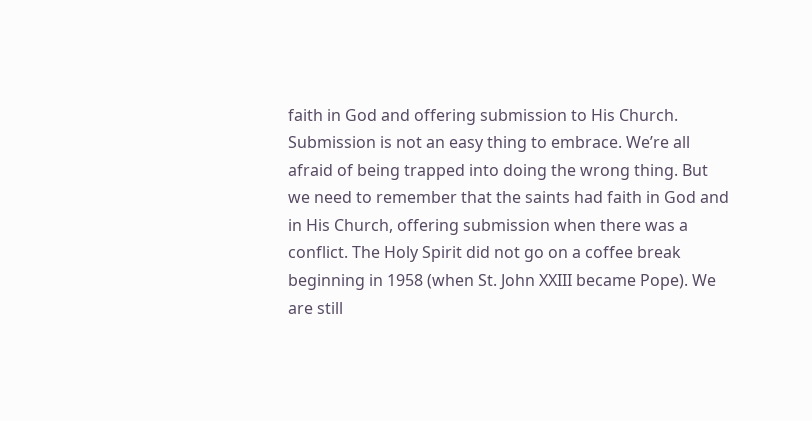faith in God and offering submission to His Church. Submission is not an easy thing to embrace. We’re all afraid of being trapped into doing the wrong thing. But we need to remember that the saints had faith in God and in His Church, offering submission when there was a conflict. The Holy Spirit did not go on a coffee break beginning in 1958 (when St. John XXIII became Pope). We are still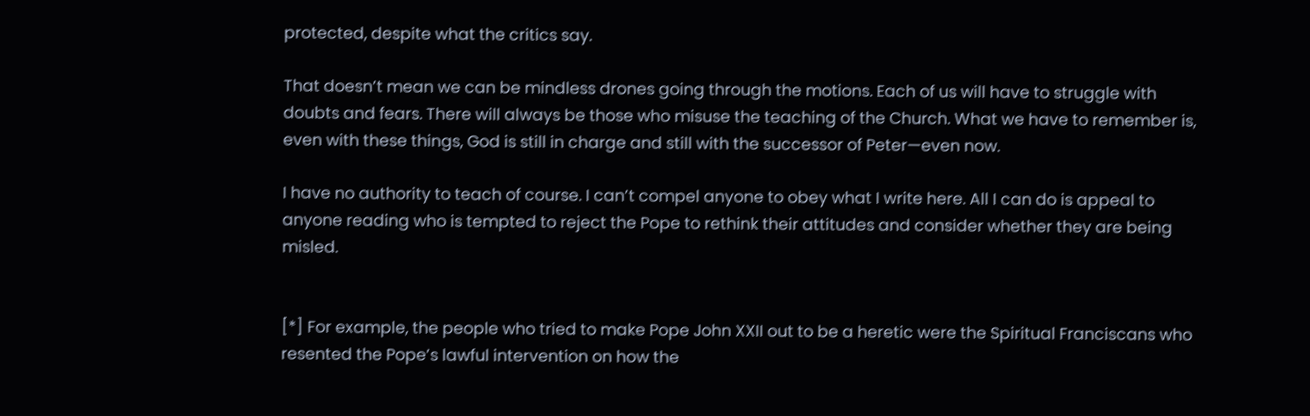protected, despite what the critics say.

That doesn’t mean we can be mindless drones going through the motions. Each of us will have to struggle with doubts and fears. There will always be those who misuse the teaching of the Church. What we have to remember is, even with these things, God is still in charge and still with the successor of Peter—even now.

I have no authority to teach of course. I can’t compel anyone to obey what I write here. All I can do is appeal to anyone reading who is tempted to reject the Pope to rethink their attitudes and consider whether they are being misled.


[*] For example, the people who tried to make Pope John XXII out to be a heretic were the Spiritual Franciscans who resented the Pope’s lawful intervention on how the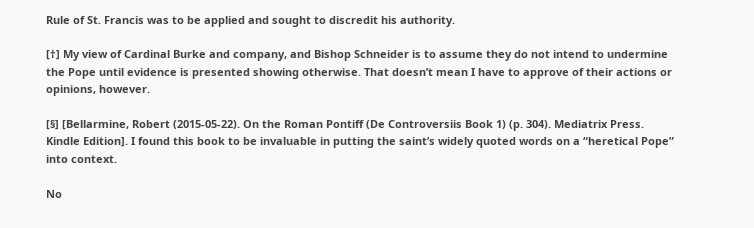Rule of St. Francis was to be applied and sought to discredit his authority.

[†] My view of Cardinal Burke and company, and Bishop Schneider is to assume they do not intend to undermine the Pope until evidence is presented showing otherwise. That doesn’t mean I have to approve of their actions or opinions, however.

[§] [Bellarmine, Robert (2015-05-22). On the Roman Pontiff (De Controversiis Book 1) (p. 304). Mediatrix Press. Kindle Edition]. I found this book to be invaluable in putting the saint’s widely quoted words on a “heretical Pope” into context.

No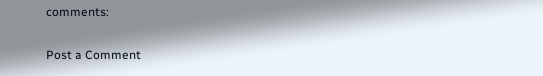comments:

Post a Comment